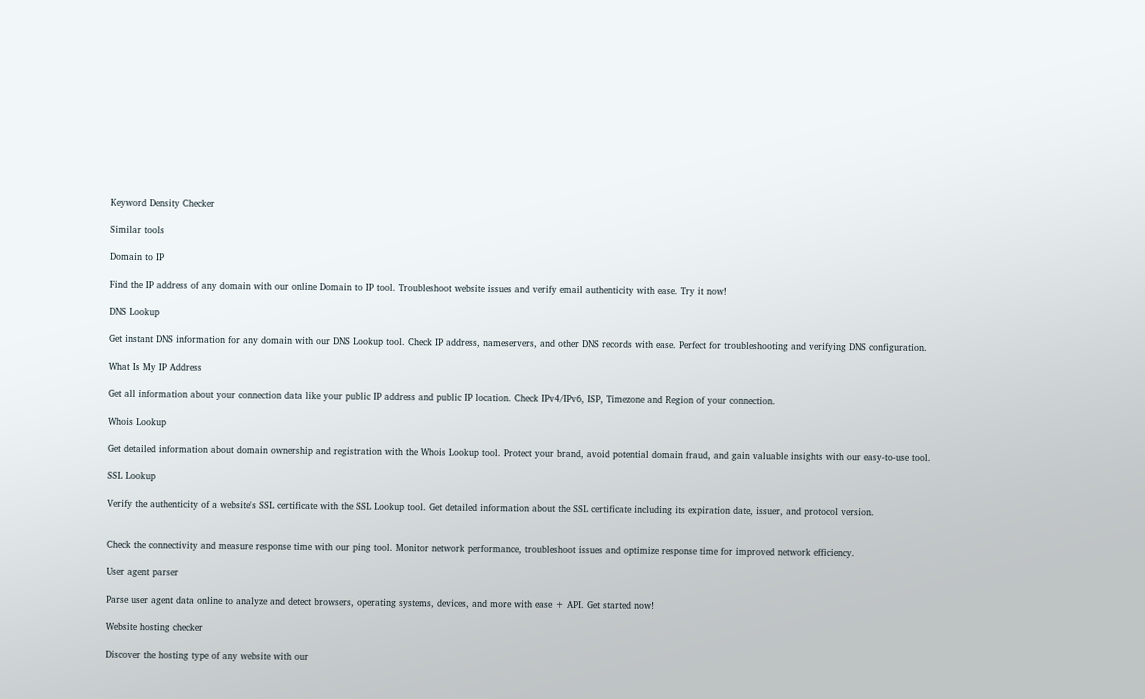Keyword Density Checker

Similar tools

Domain to IP

Find the IP address of any domain with our online Domain to IP tool. Troubleshoot website issues and verify email authenticity with ease. Try it now!

DNS Lookup

Get instant DNS information for any domain with our DNS Lookup tool. Check IP address, nameservers, and other DNS records with ease. Perfect for troubleshooting and verifying DNS configuration.

What Is My IP Address

Get all information about your connection data like your public IP address and public IP location. Check IPv4/IPv6, ISP, Timezone and Region of your connection.

Whois Lookup

Get detailed information about domain ownership and registration with the Whois Lookup tool. Protect your brand, avoid potential domain fraud, and gain valuable insights with our easy-to-use tool.

SSL Lookup

Verify the authenticity of a website's SSL certificate with the SSL Lookup tool. Get detailed information about the SSL certificate including its expiration date, issuer, and protocol version.


Check the connectivity and measure response time with our ping tool. Monitor network performance, troubleshoot issues and optimize response time for improved network efficiency.

User agent parser

Parse user agent data online to analyze and detect browsers, operating systems, devices, and more with ease + API. Get started now!

Website hosting checker

Discover the hosting type of any website with our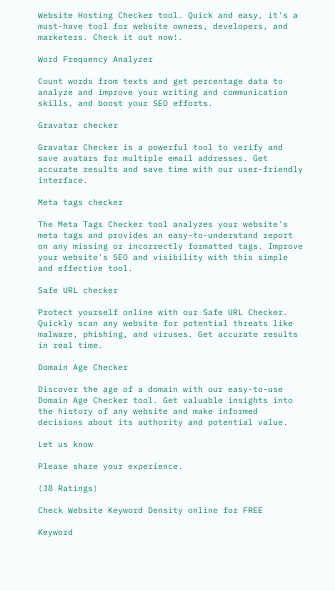Website Hosting Checker tool. Quick and easy, it's a must-have tool for website owners, developers, and marketers. Check it out now!.

Word Frequency Analyzer

Count words from texts and get percentage data to analyze and improve your writing and communication skills, and boost your SEO efforts.

Gravatar checker

Gravatar Checker is a powerful tool to verify and save avatars for multiple email addresses. Get accurate results and save time with our user-friendly interface.

Meta tags checker

The Meta Tags Checker tool analyzes your website's meta tags and provides an easy-to-understand report on any missing or incorrectly formatted tags. Improve your website's SEO and visibility with this simple and effective tool.

Safe URL checker

Protect yourself online with our Safe URL Checker. Quickly scan any website for potential threats like malware, phishing, and viruses. Get accurate results in real time.

Domain Age Checker

Discover the age of a domain with our easy-to-use Domain Age Checker tool. Get valuable insights into the history of any website and make informed decisions about its authority and potential value.

Let us know

Please share your experience.

(38 Ratings)

Check Website Keyword Density online for FREE

Keyword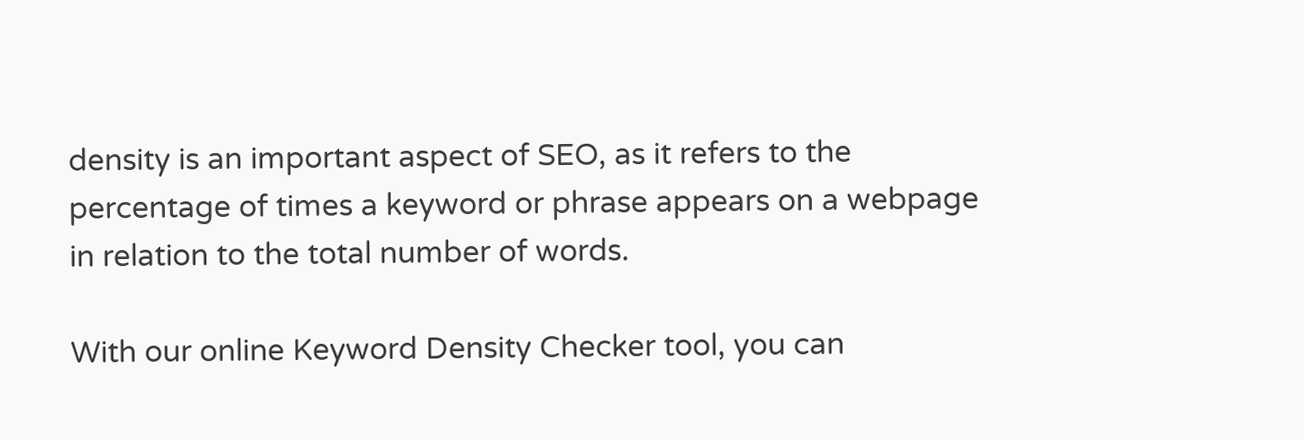density is an important aspect of SEO, as it refers to the percentage of times a keyword or phrase appears on a webpage in relation to the total number of words.

With our online Keyword Density Checker tool, you can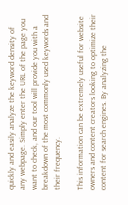quickly and easily analyze the keyword density of any webpage. Simply enter the URL of the page you want to check, and our tool will provide you with a breakdown of the most commonly used keywords and their frequency.

This information can be extremely useful for website owners and content creators looking to optimize their content for search engines. By analyzing the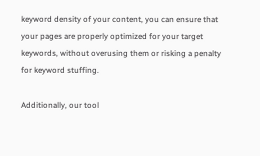keyword density of your content, you can ensure that your pages are properly optimized for your target keywords, without overusing them or risking a penalty for keyword stuffing.

Additionally, our tool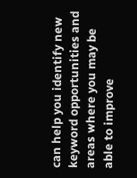can help you identify new keyword opportunities and areas where you may be able to improve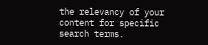the relevancy of your content for specific search terms.